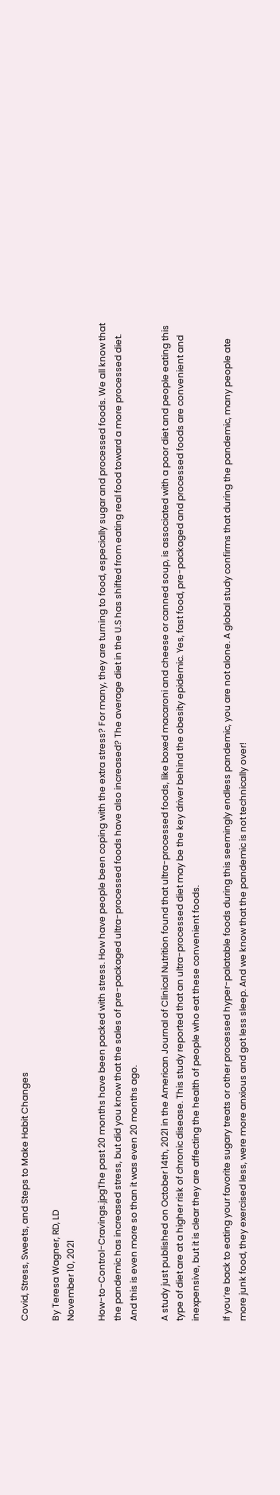Covid, Stress, Sweets, and Steps to Make Habit Changes

By Teresa Wagner, RD, LD
November 10, 2021

How-to-Control-Cravings.jpgThe past 20 months have been packed with stress. How have people been coping with the extra stress? For many, they are turning to food, especially sugar and processed foods. We all know that the pandemic has increased stress, but did you know that the sales of pre-packaged ultra-processed foods have also increased? The average diet in the U.S has shifted from eating real food toward a more processed diet. And this is even more so than it was even 20 months ago.

A study just published on October 14th, 2021 in the American Journal of Clinical Nutrition found that ultra-processed foods, like boxed macaroni and cheese or canned soup, is associated with a poor diet and people eating this type of diet are at a higher risk of chronic disease. This study reported that an ultra-processed diet may be the key driver behind the obesity epidemic. Yes, fast food, pre-packaged and processed foods are convenient and inexpensive, but it is clear they are affecting the health of people who eat these convenient foods.

If you’re back to eating your favorite sugary treats or other processed hyper-palatable foods during this seemingly endless pandemic, you are not alone. A global study confirms that during the pandemic, many people ate more junk food, they exercised less, were more anxious and got less sleep. And we know that the pandemic is not technically over!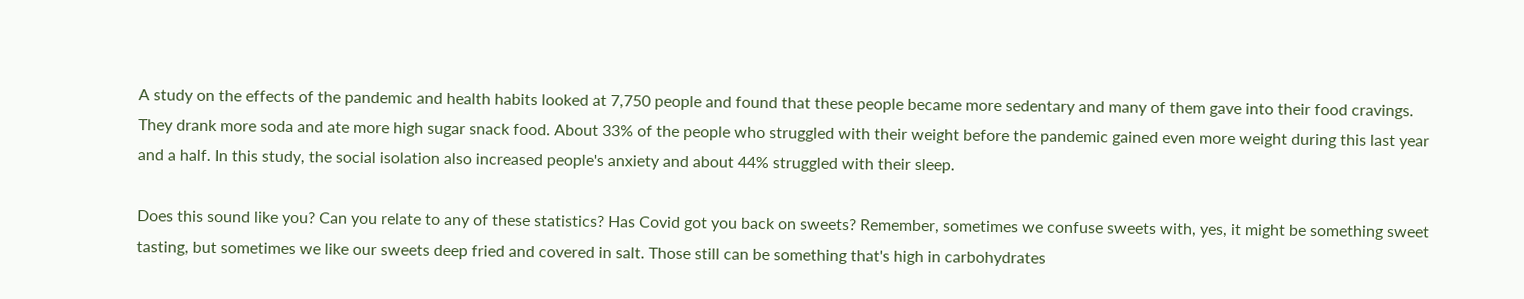A study on the effects of the pandemic and health habits looked at 7,750 people and found that these people became more sedentary and many of them gave into their food cravings. They drank more soda and ate more high sugar snack food. About 33% of the people who struggled with their weight before the pandemic gained even more weight during this last year and a half. In this study, the social isolation also increased people's anxiety and about 44% struggled with their sleep.

Does this sound like you? Can you relate to any of these statistics? Has Covid got you back on sweets? Remember, sometimes we confuse sweets with, yes, it might be something sweet tasting, but sometimes we like our sweets deep fried and covered in salt. Those still can be something that's high in carbohydrates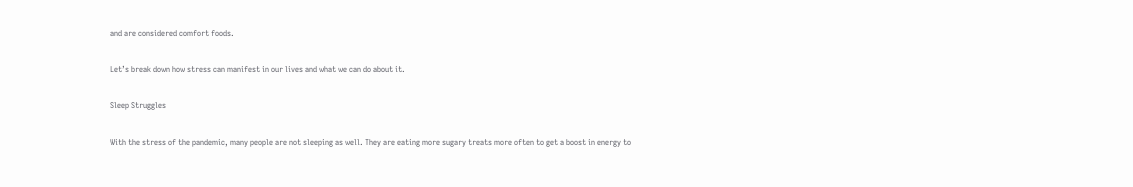and are considered comfort foods.

Let’s break down how stress can manifest in our lives and what we can do about it.

Sleep Struggles

With the stress of the pandemic, many people are not sleeping as well. They are eating more sugary treats more often to get a boost in energy to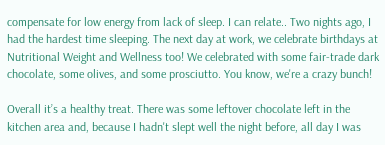compensate for low energy from lack of sleep. I can relate.. Two nights ago, I had the hardest time sleeping. The next day at work, we celebrate birthdays at Nutritional Weight and Wellness too! We celebrated with some fair-trade dark chocolate, some olives, and some prosciutto. You know, we're a crazy bunch!

Overall it’s a healthy treat. There was some leftover chocolate left in the kitchen area and, because I hadn't slept well the night before, all day I was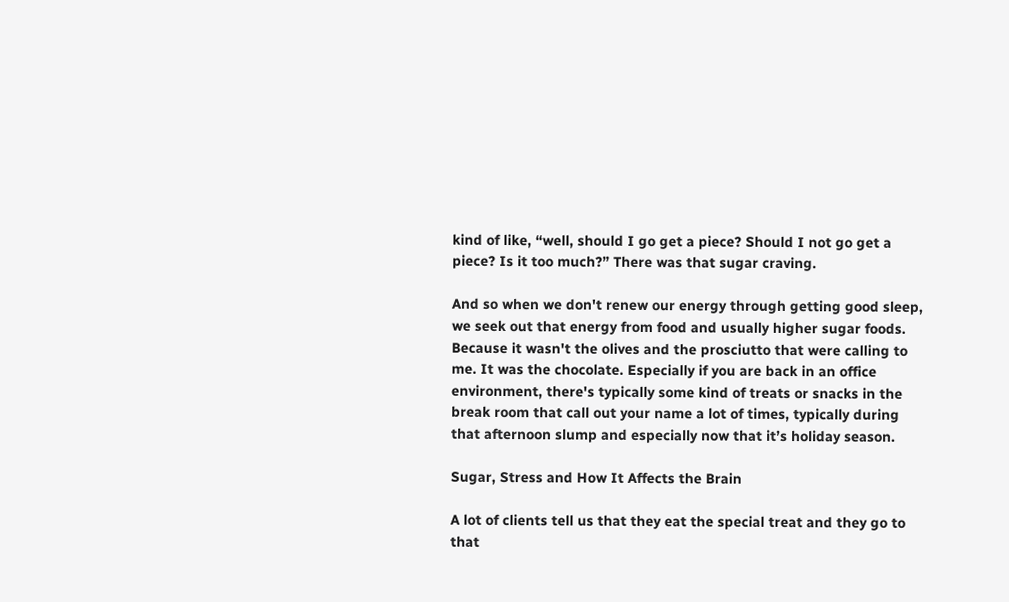kind of like, “well, should I go get a piece? Should I not go get a piece? Is it too much?” There was that sugar craving.

And so when we don't renew our energy through getting good sleep, we seek out that energy from food and usually higher sugar foods. Because it wasn't the olives and the prosciutto that were calling to me. It was the chocolate. Especially if you are back in an office environment, there's typically some kind of treats or snacks in the break room that call out your name a lot of times, typically during that afternoon slump and especially now that it’s holiday season.

Sugar, Stress and How It Affects the Brain

A lot of clients tell us that they eat the special treat and they go to that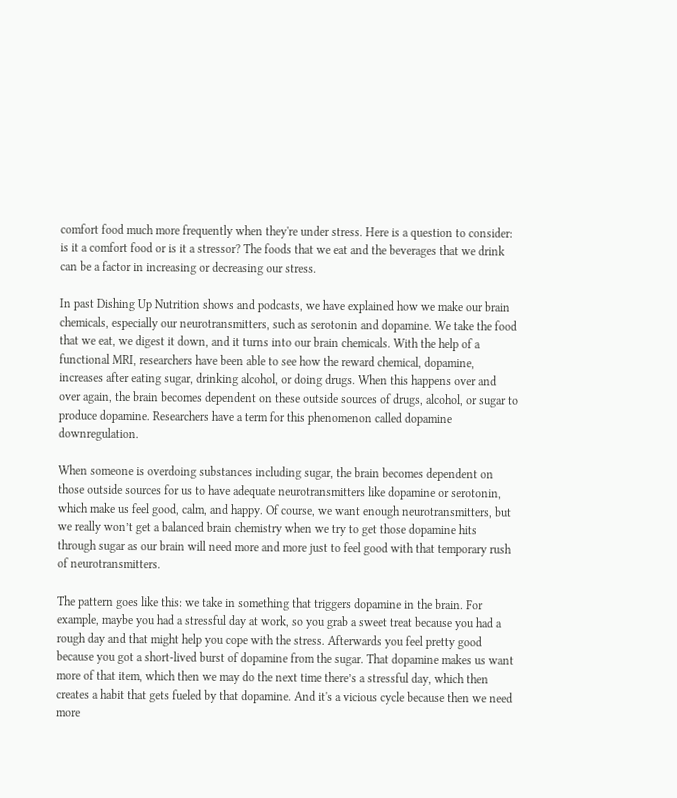comfort food much more frequently when they're under stress. Here is a question to consider: is it a comfort food or is it a stressor? The foods that we eat and the beverages that we drink can be a factor in increasing or decreasing our stress.

In past Dishing Up Nutrition shows and podcasts, we have explained how we make our brain chemicals, especially our neurotransmitters, such as serotonin and dopamine. We take the food that we eat, we digest it down, and it turns into our brain chemicals. With the help of a functional MRI, researchers have been able to see how the reward chemical, dopamine, increases after eating sugar, drinking alcohol, or doing drugs. When this happens over and over again, the brain becomes dependent on these outside sources of drugs, alcohol, or sugar to produce dopamine. Researchers have a term for this phenomenon called dopamine downregulation.

When someone is overdoing substances including sugar, the brain becomes dependent on those outside sources for us to have adequate neurotransmitters like dopamine or serotonin, which make us feel good, calm, and happy. Of course, we want enough neurotransmitters, but we really won’t get a balanced brain chemistry when we try to get those dopamine hits through sugar as our brain will need more and more just to feel good with that temporary rush of neurotransmitters.

The pattern goes like this: we take in something that triggers dopamine in the brain. For example, maybe you had a stressful day at work, so you grab a sweet treat because you had a rough day and that might help you cope with the stress. Afterwards you feel pretty good because you got a short-lived burst of dopamine from the sugar. That dopamine makes us want more of that item, which then we may do the next time there’s a stressful day, which then creates a habit that gets fueled by that dopamine. And it's a vicious cycle because then we need more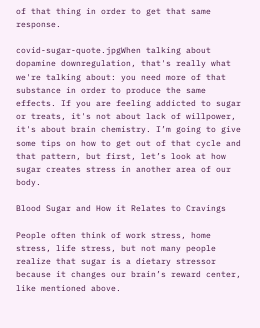of that thing in order to get that same response.

covid-sugar-quote.jpgWhen talking about dopamine downregulation, that's really what we're talking about: you need more of that substance in order to produce the same effects. If you are feeling addicted to sugar or treats, it's not about lack of willpower, it's about brain chemistry. I’m going to give some tips on how to get out of that cycle and that pattern, but first, let’s look at how sugar creates stress in another area of our body.

Blood Sugar and How it Relates to Cravings

People often think of work stress, home stress, life stress, but not many people realize that sugar is a dietary stressor because it changes our brain’s reward center, like mentioned above.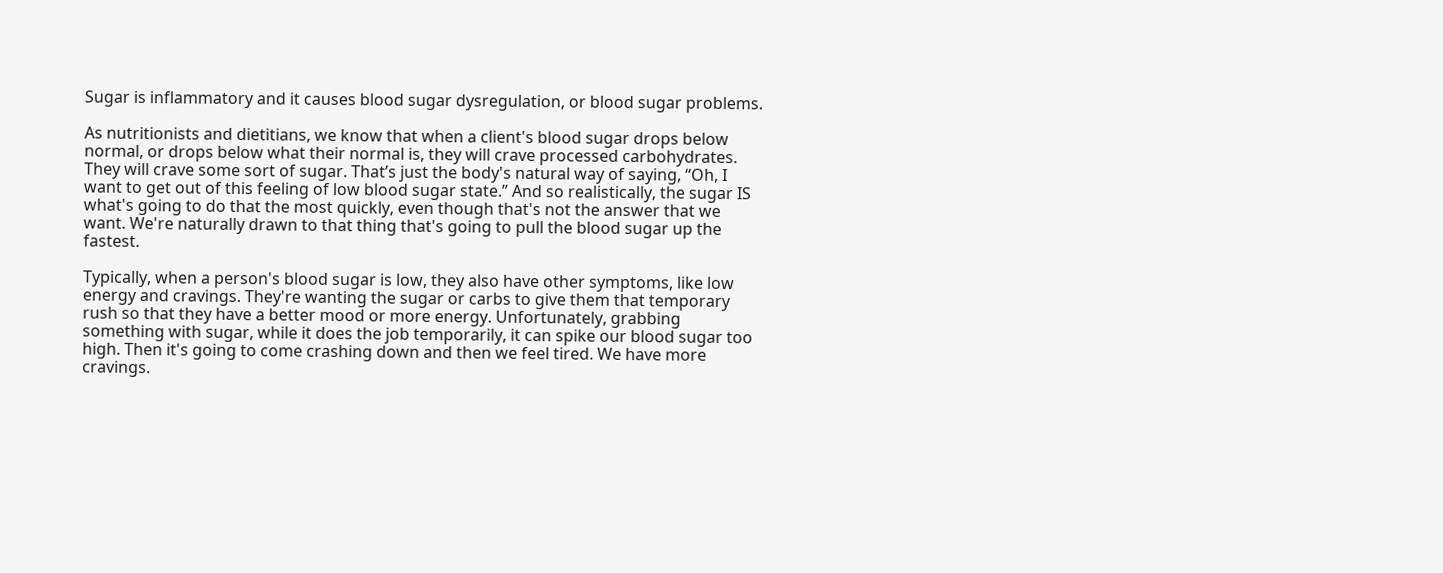Sugar is inflammatory and it causes blood sugar dysregulation, or blood sugar problems.

As nutritionists and dietitians, we know that when a client's blood sugar drops below normal, or drops below what their normal is, they will crave processed carbohydrates. They will crave some sort of sugar. That’s just the body's natural way of saying, “Oh, I want to get out of this feeling of low blood sugar state.” And so realistically, the sugar IS what's going to do that the most quickly, even though that's not the answer that we want. We're naturally drawn to that thing that's going to pull the blood sugar up the fastest.

Typically, when a person's blood sugar is low, they also have other symptoms, like low energy and cravings. They're wanting the sugar or carbs to give them that temporary rush so that they have a better mood or more energy. Unfortunately, grabbing something with sugar, while it does the job temporarily, it can spike our blood sugar too high. Then it's going to come crashing down and then we feel tired. We have more cravings.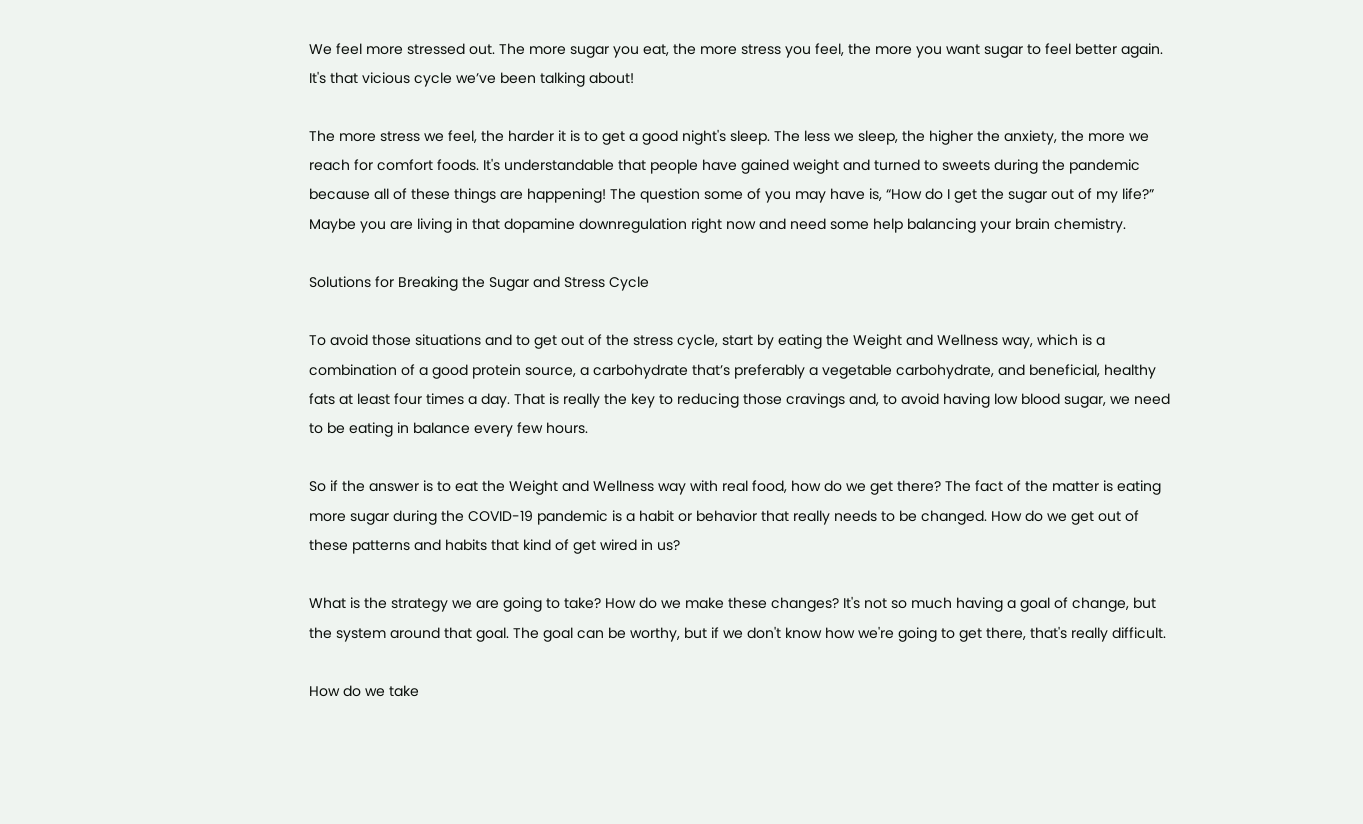We feel more stressed out. The more sugar you eat, the more stress you feel, the more you want sugar to feel better again. It's that vicious cycle we’ve been talking about!

The more stress we feel, the harder it is to get a good night's sleep. The less we sleep, the higher the anxiety, the more we reach for comfort foods. It's understandable that people have gained weight and turned to sweets during the pandemic because all of these things are happening! The question some of you may have is, “How do I get the sugar out of my life?” Maybe you are living in that dopamine downregulation right now and need some help balancing your brain chemistry.

Solutions for Breaking the Sugar and Stress Cycle

To avoid those situations and to get out of the stress cycle, start by eating the Weight and Wellness way, which is a combination of a good protein source, a carbohydrate that’s preferably a vegetable carbohydrate, and beneficial, healthy fats at least four times a day. That is really the key to reducing those cravings and, to avoid having low blood sugar, we need to be eating in balance every few hours.

So if the answer is to eat the Weight and Wellness way with real food, how do we get there? The fact of the matter is eating more sugar during the COVID-19 pandemic is a habit or behavior that really needs to be changed. How do we get out of these patterns and habits that kind of get wired in us?

What is the strategy we are going to take? How do we make these changes? It's not so much having a goal of change, but the system around that goal. The goal can be worthy, but if we don't know how we're going to get there, that's really difficult.

How do we take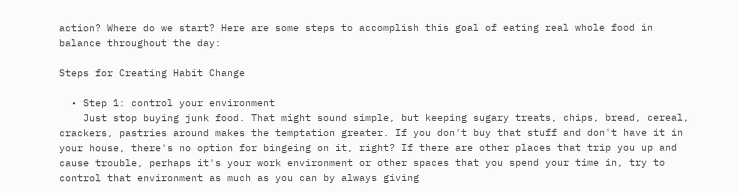action? Where do we start? Here are some steps to accomplish this goal of eating real whole food in balance throughout the day:

Steps for Creating Habit Change

  • Step 1: control your environment
    Just stop buying junk food. That might sound simple, but keeping sugary treats, chips, bread, cereal, crackers, pastries around makes the temptation greater. If you don't buy that stuff and don't have it in your house, there's no option for bingeing on it, right? If there are other places that trip you up and cause trouble, perhaps it's your work environment or other spaces that you spend your time in, try to control that environment as much as you can by always giving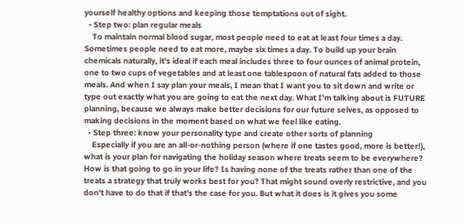yourself healthy options and keeping those temptations out of sight.
  • Step two: plan regular meals
    To maintain normal blood sugar, most people need to eat at least four times a day. Sometimes people need to eat more, maybe six times a day. To build up your brain chemicals naturally, it's ideal if each meal includes three to four ounces of animal protein, one to two cups of vegetables and at least one tablespoon of natural fats added to those meals. And when I say plan your meals, I mean that I want you to sit down and write or type out exactly what you are going to eat the next day. What I'm talking about is FUTURE planning, because we always make better decisions for our future selves, as opposed to making decisions in the moment based on what we feel like eating.
  • Step three: know your personality type and create other sorts of planning
    Especially if you are an all-or-nothing person (where if one tastes good, more is better!), what is your plan for navigating the holiday season where treats seem to be everywhere? How is that going to go in your life? Is having none of the treats rather than one of the treats a strategy that truly works best for you? That might sound overly restrictive, and you don't have to do that if that's the case for you. But what it does is it gives you some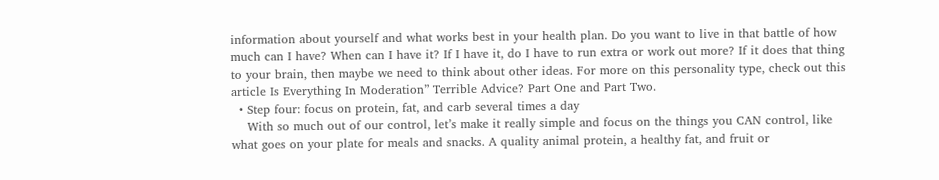information about yourself and what works best in your health plan. Do you want to live in that battle of how much can I have? When can I have it? If I have it, do I have to run extra or work out more? If it does that thing to your brain, then maybe we need to think about other ideas. For more on this personality type, check out this article Is Everything In Moderation” Terrible Advice? Part One and Part Two.
  • Step four: focus on protein, fat, and carb several times a day
    With so much out of our control, let’s make it really simple and focus on the things you CAN control, like what goes on your plate for meals and snacks. A quality animal protein, a healthy fat, and fruit or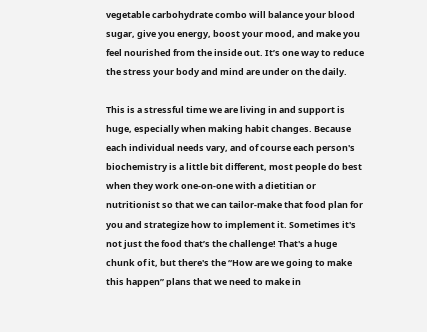vegetable carbohydrate combo will balance your blood sugar, give you energy, boost your mood, and make you feel nourished from the inside out. It’s one way to reduce the stress your body and mind are under on the daily.

This is a stressful time we are living in and support is huge, especially when making habit changes. Because each individual needs vary, and of course each person's biochemistry is a little bit different, most people do best when they work one-on-one with a dietitian or nutritionist so that we can tailor-make that food plan for you and strategize how to implement it. Sometimes it's not just the food that’s the challenge! That's a huge chunk of it, but there's the “How are we going to make this happen” plans that we need to make in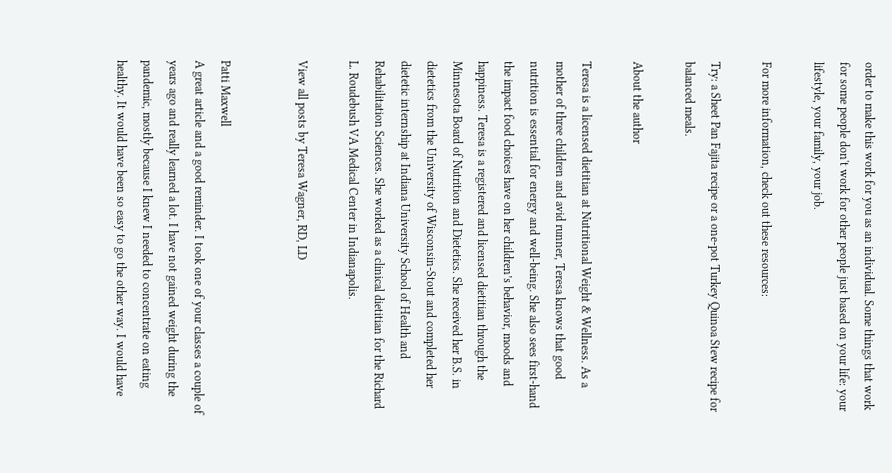order to make this work for you as an individual. Some things that work for some people don't work for other people just based on your life: your lifestyle, your family, your job.

For more information, check out these resources:

Try: a Sheet Pan Fajita recipe or a one-pot Turkey Quinoa Stew recipe for balanced meals.

About the author

Teresa is a licensed dietitian at Nutritional Weight & Wellness. As a mother of three children and avid runner, Teresa knows that good nutrition is essential for energy and well-being. She also sees first-hand the impact food choices have on her children’s behavior, moods and happiness. Teresa is a registered and licensed dietitian through the Minnesota Board of Nutrition and Dietetics. She received her B.S. in dietetics from the University of Wisconsin-Stout and completed her dietetic internship at Indiana University School of Health and Rehabilitation Sciences. She worked as a clinical dietitian for the Richard L. Roudebush VA Medical Center in Indianapolis.

View all posts by Teresa Wagner, RD, LD


Patti Maxwell
A great article and a good reminder. I took one of your classes a couple of years ago and really learned a lot. I have not gained weight during the pandemic, mostly because I knew I needed to concentrate on eating healthy. It would have been so easy to go the other way. I would have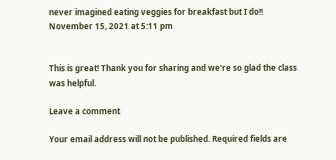never imagined eating veggies for breakfast but I do!!
November 15, 2021 at 5:11 pm


This is great! Thank you for sharing and we're so glad the class was helpful.

Leave a comment

Your email address will not be published. Required fields are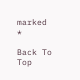marked *

Back To Top